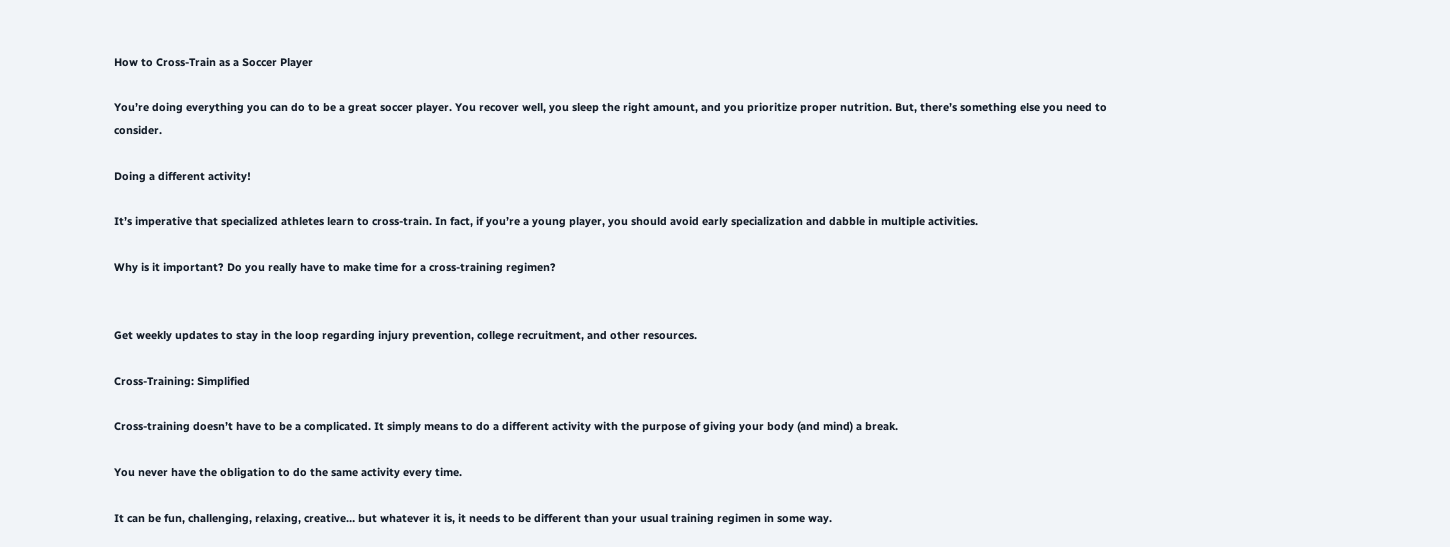How to Cross-Train as a Soccer Player

You’re doing everything you can do to be a great soccer player. You recover well, you sleep the right amount, and you prioritize proper nutrition. But, there’s something else you need to consider.

Doing a different activity!

It’s imperative that specialized athletes learn to cross-train. In fact, if you’re a young player, you should avoid early specialization and dabble in multiple activities.

Why is it important? Do you really have to make time for a cross-training regimen?


Get weekly updates to stay in the loop regarding injury prevention, college recruitment, and other resources.

Cross-Training: Simplified

Cross-training doesn’t have to be a complicated. It simply means to do a different activity with the purpose of giving your body (and mind) a break.

You never have the obligation to do the same activity every time.

It can be fun, challenging, relaxing, creative… but whatever it is, it needs to be different than your usual training regimen in some way.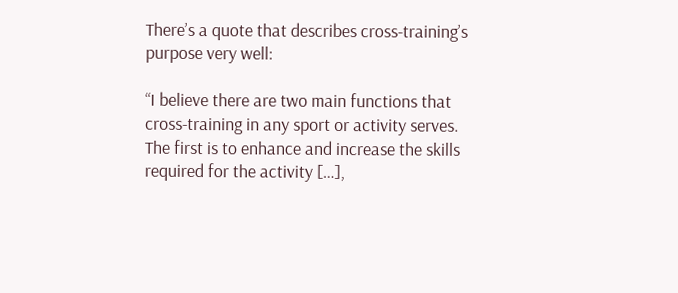There’s a quote that describes cross-training’s purpose very well:

“I believe there are two main functions that cross-training in any sport or activity serves. The first is to enhance and increase the skills required for the activity […],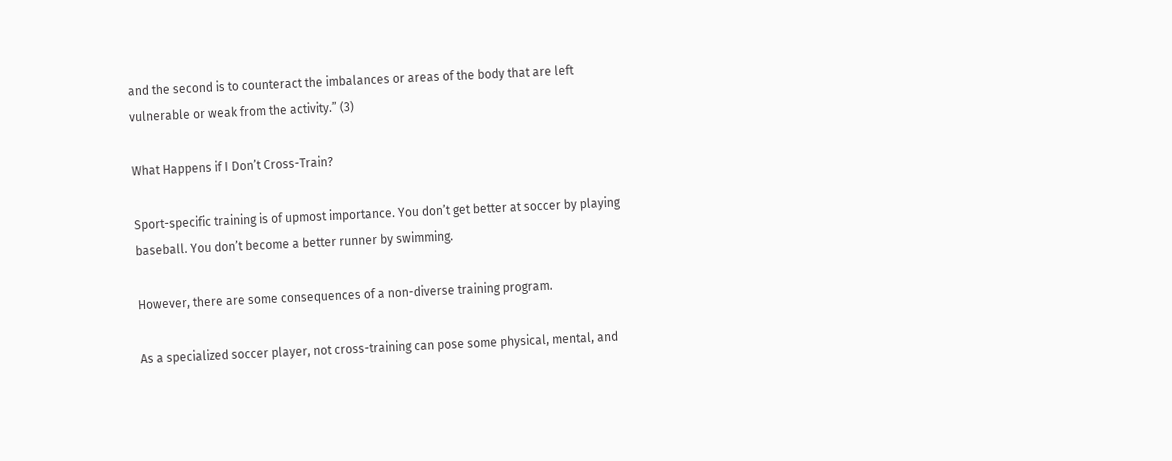and the second is to counteract the imbalances or areas of the body that are left vulnerable or weak from the activity.” (3)

What Happens if I Don’t Cross-Train?

Sport-specific training is of upmost importance. You don’t get better at soccer by playing baseball. You don’t become a better runner by swimming.

However, there are some consequences of a non-diverse training program.

As a specialized soccer player, not cross-training can pose some physical, mental, and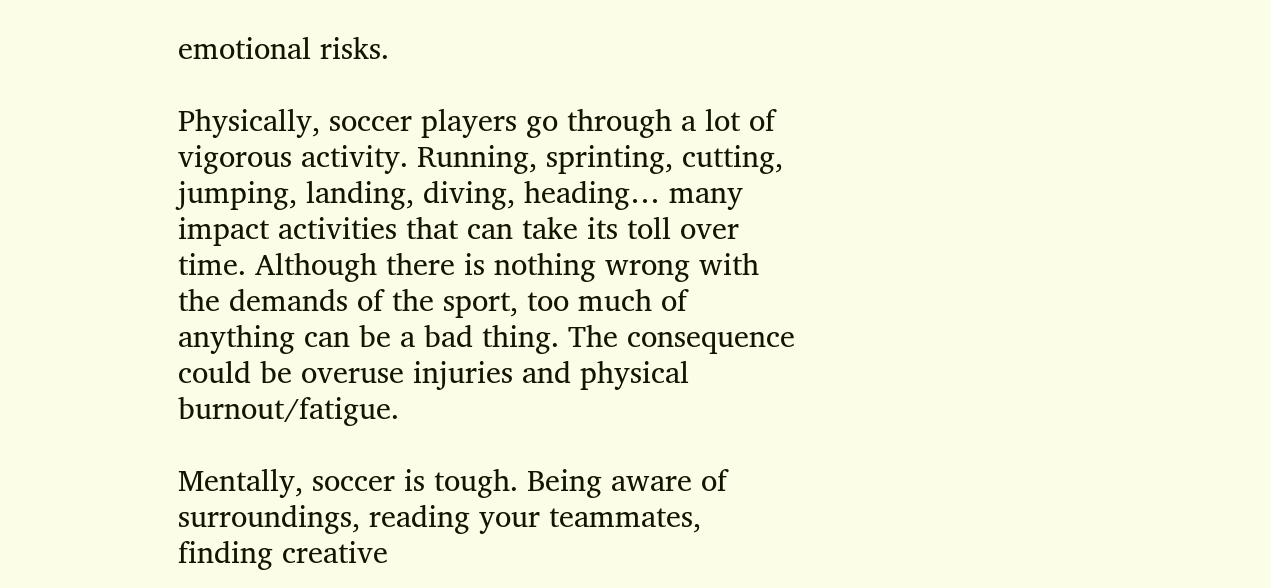emotional risks.

Physically, soccer players go through a lot of vigorous activity. Running, sprinting, cutting, jumping, landing, diving, heading… many impact activities that can take its toll over time. Although there is nothing wrong with the demands of the sport, too much of anything can be a bad thing. The consequence could be overuse injuries and physical burnout/fatigue.

Mentally, soccer is tough. Being aware of surroundings, reading your teammates, finding creative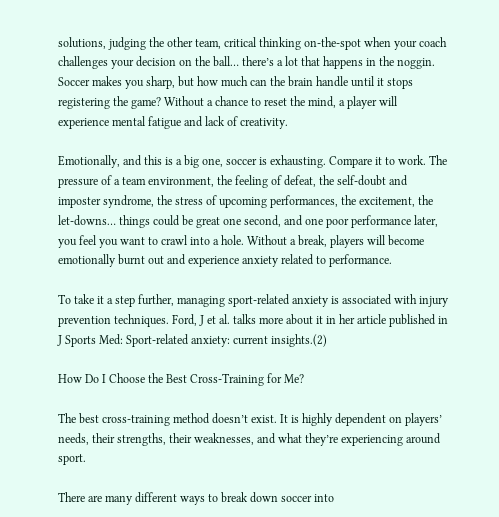solutions, judging the other team, critical thinking on-the-spot when your coach challenges your decision on the ball… there’s a lot that happens in the noggin. Soccer makes you sharp, but how much can the brain handle until it stops registering the game? Without a chance to reset the mind, a player will experience mental fatigue and lack of creativity.

Emotionally, and this is a big one, soccer is exhausting. Compare it to work. The pressure of a team environment, the feeling of defeat, the self-doubt and imposter syndrome, the stress of upcoming performances, the excitement, the let-downs… things could be great one second, and one poor performance later, you feel you want to crawl into a hole. Without a break, players will become emotionally burnt out and experience anxiety related to performance.

To take it a step further, managing sport-related anxiety is associated with injury prevention techniques. Ford, J et al. talks more about it in her article published in J Sports Med: Sport-related anxiety: current insights.(2)

How Do I Choose the Best Cross-Training for Me?

The best cross-training method doesn’t exist. It is highly dependent on players’ needs, their strengths, their weaknesses, and what they’re experiencing around sport.

There are many different ways to break down soccer into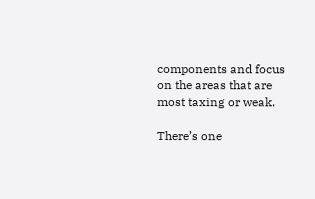components and focus on the areas that are most taxing or weak.

There’s one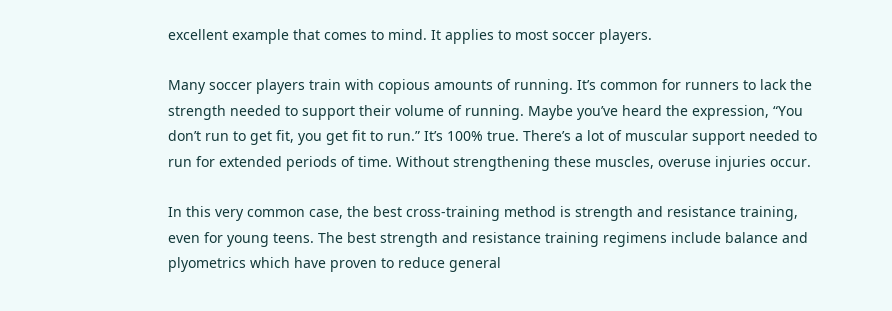excellent example that comes to mind. It applies to most soccer players.

Many soccer players train with copious amounts of running. It’s common for runners to lack the strength needed to support their volume of running. Maybe you’ve heard the expression, “You don’t run to get fit, you get fit to run.” It’s 100% true. There’s a lot of muscular support needed to run for extended periods of time. Without strengthening these muscles, overuse injuries occur.

In this very common case, the best cross-training method is strength and resistance training, even for young teens. The best strength and resistance training regimens include balance and plyometrics which have proven to reduce general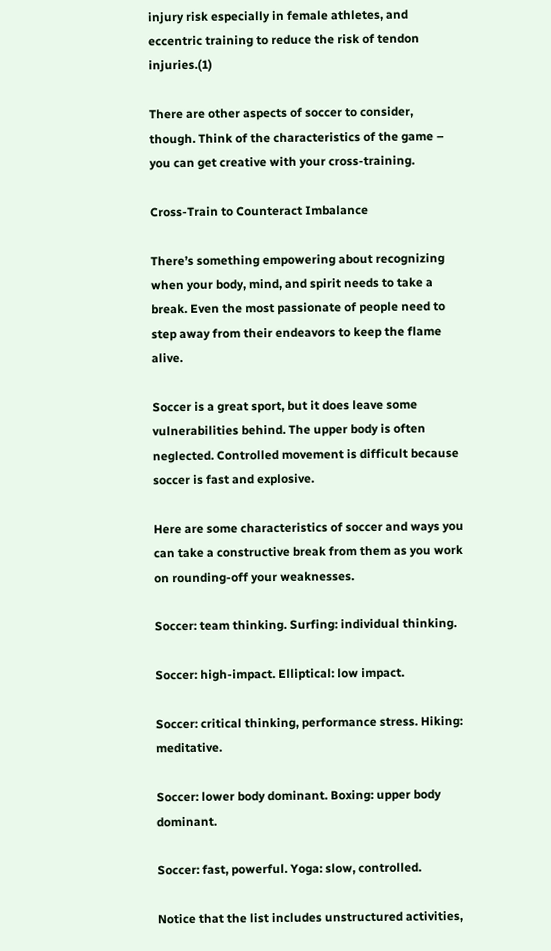injury risk especially in female athletes, and eccentric training to reduce the risk of tendon injuries.(1)

There are other aspects of soccer to consider, though. Think of the characteristics of the game – you can get creative with your cross-training.

Cross-Train to Counteract Imbalance

There’s something empowering about recognizing when your body, mind, and spirit needs to take a break. Even the most passionate of people need to step away from their endeavors to keep the flame alive.

Soccer is a great sport, but it does leave some vulnerabilities behind. The upper body is often neglected. Controlled movement is difficult because soccer is fast and explosive.

Here are some characteristics of soccer and ways you can take a constructive break from them as you work on rounding-off your weaknesses.

Soccer: team thinking. Surfing: individual thinking.

Soccer: high-impact. Elliptical: low impact.

Soccer: critical thinking, performance stress. Hiking: meditative.

Soccer: lower body dominant. Boxing: upper body dominant.

Soccer: fast, powerful. Yoga: slow, controlled.

Notice that the list includes unstructured activities,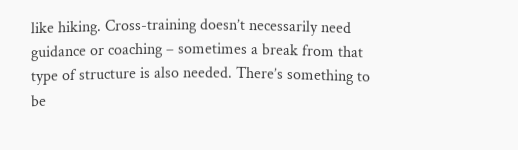like hiking. Cross-training doesn’t necessarily need guidance or coaching – sometimes a break from that type of structure is also needed. There’s something to be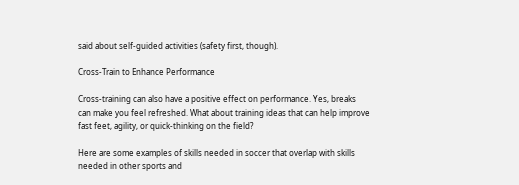said about self-guided activities (safety first, though).

Cross-Train to Enhance Performance

Cross-training can also have a positive effect on performance. Yes, breaks can make you feel refreshed. What about training ideas that can help improve fast feet, agility, or quick-thinking on the field?

Here are some examples of skills needed in soccer that overlap with skills needed in other sports and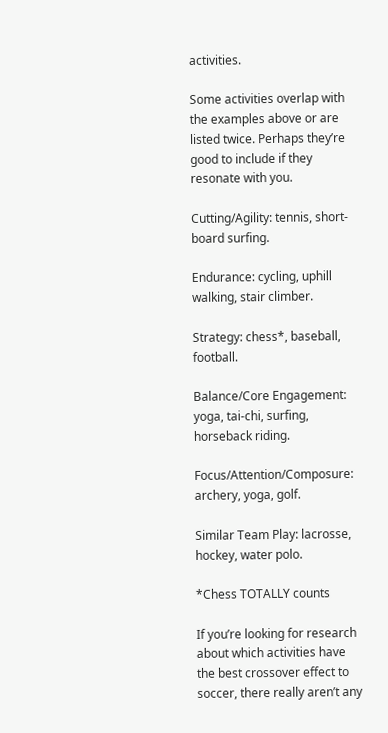activities.

Some activities overlap with the examples above or are listed twice. Perhaps they’re good to include if they resonate with you.

Cutting/Agility: tennis, short-board surfing.

Endurance: cycling, uphill walking, stair climber.

Strategy: chess*, baseball, football.

Balance/Core Engagement: yoga, tai-chi, surfing, horseback riding.

Focus/Attention/Composure: archery, yoga, golf.

Similar Team Play: lacrosse, hockey, water polo.

*Chess TOTALLY counts

If you’re looking for research about which activities have the best crossover effect to soccer, there really aren’t any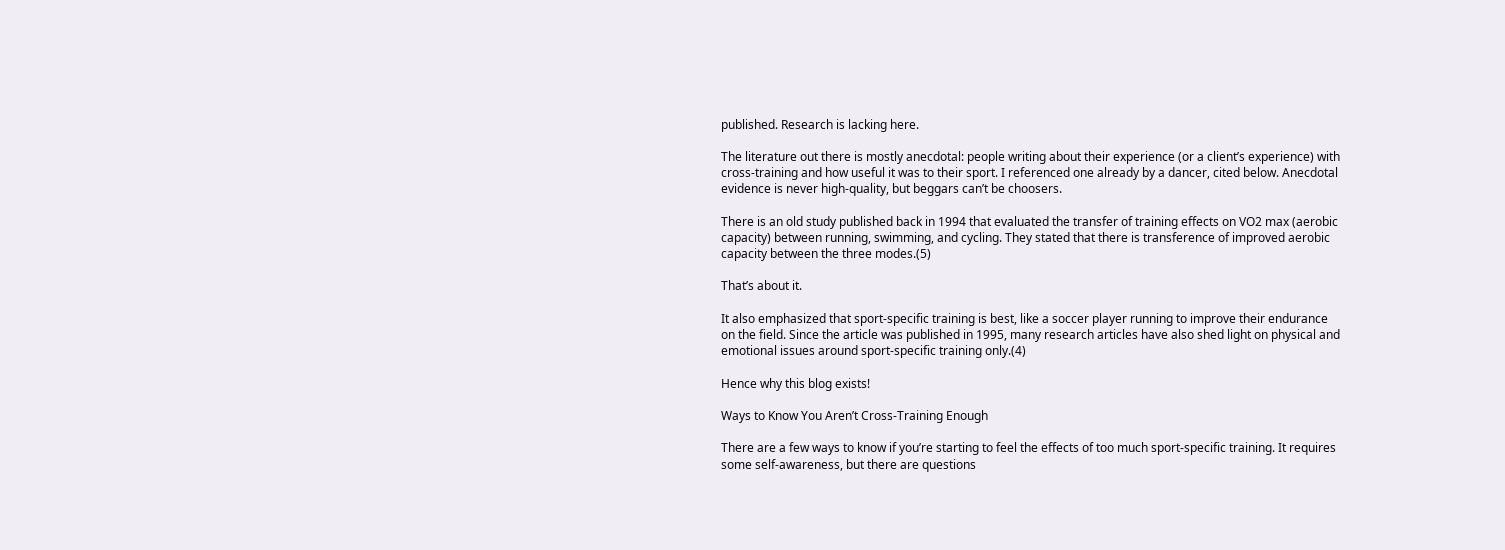published. Research is lacking here.

The literature out there is mostly anecdotal: people writing about their experience (or a client’s experience) with cross-training and how useful it was to their sport. I referenced one already by a dancer, cited below. Anecdotal evidence is never high-quality, but beggars can’t be choosers.

There is an old study published back in 1994 that evaluated the transfer of training effects on VO2 max (aerobic capacity) between running, swimming, and cycling. They stated that there is transference of improved aerobic capacity between the three modes.(5)

That’s about it.

It also emphasized that sport-specific training is best, like a soccer player running to improve their endurance on the field. Since the article was published in 1995, many research articles have also shed light on physical and emotional issues around sport-specific training only.(4)

Hence why this blog exists!

Ways to Know You Aren’t Cross-Training Enough

There are a few ways to know if you’re starting to feel the effects of too much sport-specific training. It requires some self-awareness, but there are questions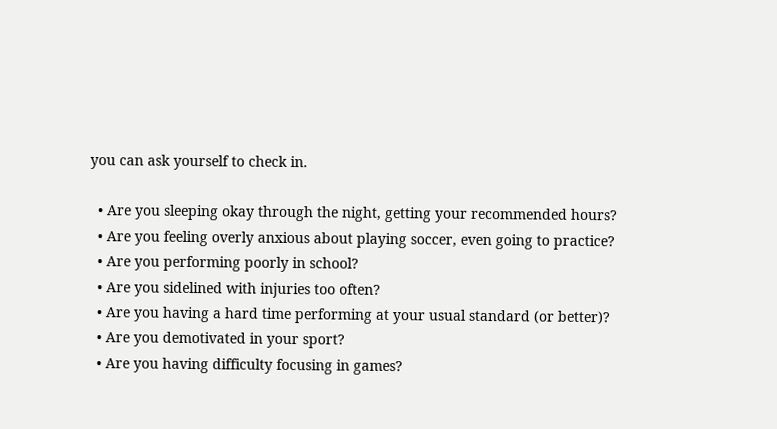you can ask yourself to check in.

  • Are you sleeping okay through the night, getting your recommended hours?
  • Are you feeling overly anxious about playing soccer, even going to practice?
  • Are you performing poorly in school?
  • Are you sidelined with injuries too often?
  • Are you having a hard time performing at your usual standard (or better)?
  • Are you demotivated in your sport?
  • Are you having difficulty focusing in games?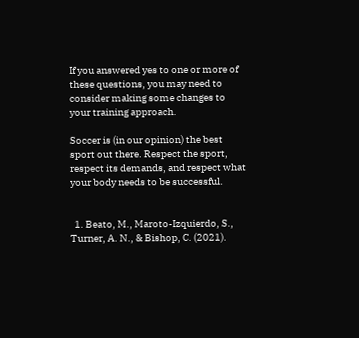If you answered yes to one or more of these questions, you may need to consider making some changes to your training approach.

Soccer is (in our opinion) the best sport out there. Respect the sport, respect its demands, and respect what your body needs to be successful.


  1. Beato, M., Maroto-Izquierdo, S., Turner, A. N., & Bishop, C. (2021).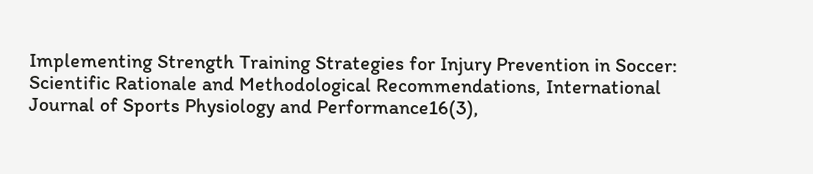Implementing Strength Training Strategies for Injury Prevention in Soccer: Scientific Rationale and Methodological Recommendations, International Journal of Sports Physiology and Performance16(3),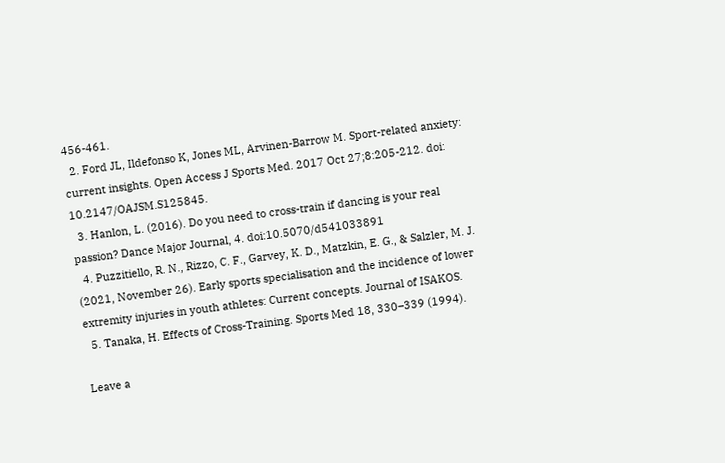456-461.
  2. Ford JL, Ildefonso K, Jones ML, Arvinen-Barrow M. Sport-related anxiety: current insights. Open Access J Sports Med. 2017 Oct 27;8:205-212. doi: 10.2147/OAJSM.S125845.
  3. Hanlon, L. (2016). Do you need to cross-train if dancing is your real passion? Dance Major Journal, 4. doi:10.5070/d541033891
  4. Puzzitiello, R. N., Rizzo, C. F., Garvey, K. D., Matzkin, E. G., & Salzler, M. J. (2021, November 26). Early sports specialisation and the incidence of lower extremity injuries in youth athletes: Current concepts. Journal of ISAKOS.
  5. Tanaka, H. Effects of Cross-Training. Sports Med 18, 330–339 (1994).

Leave a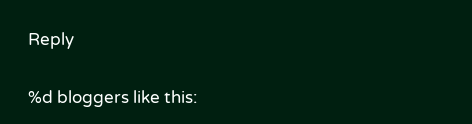Reply

%d bloggers like this: